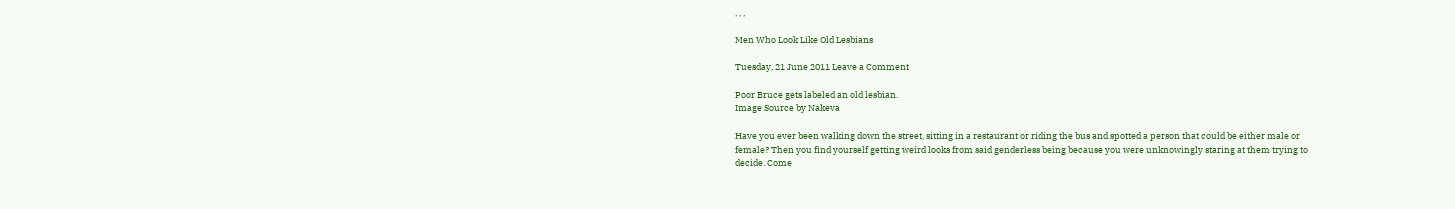, , ,

Men Who Look Like Old Lesbians

Tuesday, 21 June 2011 Leave a Comment

Poor Bruce gets labeled an old lesbian.
Image Source by Nakeva

Have you ever been walking down the street, sitting in a restaurant or riding the bus and spotted a person that could be either male or female? Then you find yourself getting weird looks from said genderless being because you were unknowingly staring at them trying to decide. Come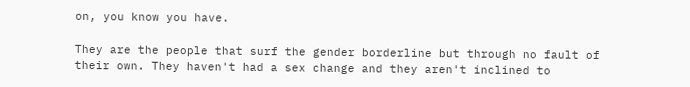on, you know you have.

They are the people that surf the gender borderline but through no fault of their own. They haven't had a sex change and they aren't inclined to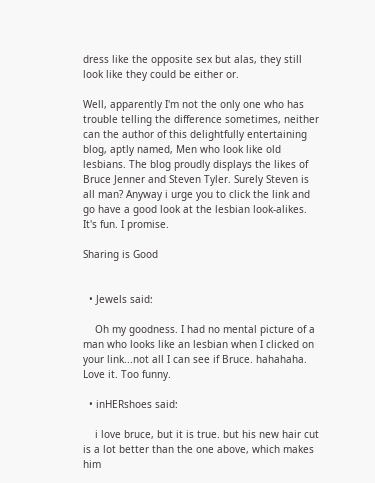dress like the opposite sex but alas, they still look like they could be either or.

Well, apparently I'm not the only one who has trouble telling the difference sometimes, neither can the author of this delightfully entertaining blog, aptly named, Men who look like old lesbians. The blog proudly displays the likes of Bruce Jenner and Steven Tyler. Surely Steven is all man? Anyway i urge you to click the link and go have a good look at the lesbian look-alikes. It's fun. I promise.

Sharing is Good


  • Jewels said:

    Oh my goodness. I had no mental picture of a man who looks like an lesbian when I clicked on your link...not all I can see if Bruce. hahahaha. Love it. Too funny.

  • inHERshoes said:

    i love bruce, but it is true. but his new hair cut is a lot better than the one above, which makes him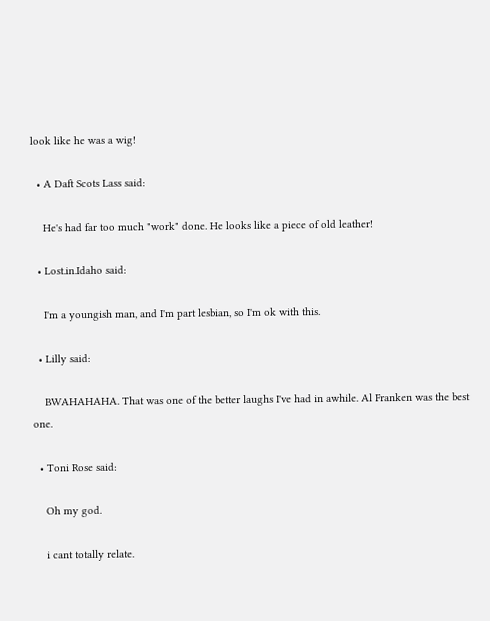look like he was a wig!

  • A Daft Scots Lass said:

    He's had far too much "work" done. He looks like a piece of old leather!

  • Lost.in.Idaho said:

    I'm a youngish man, and I'm part lesbian, so I'm ok with this.

  • Lilly said:

    BWAHAHAHA. That was one of the better laughs I've had in awhile. Al Franken was the best one.

  • Toni Rose said:

    Oh my god.

    i cant totally relate.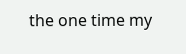the one time my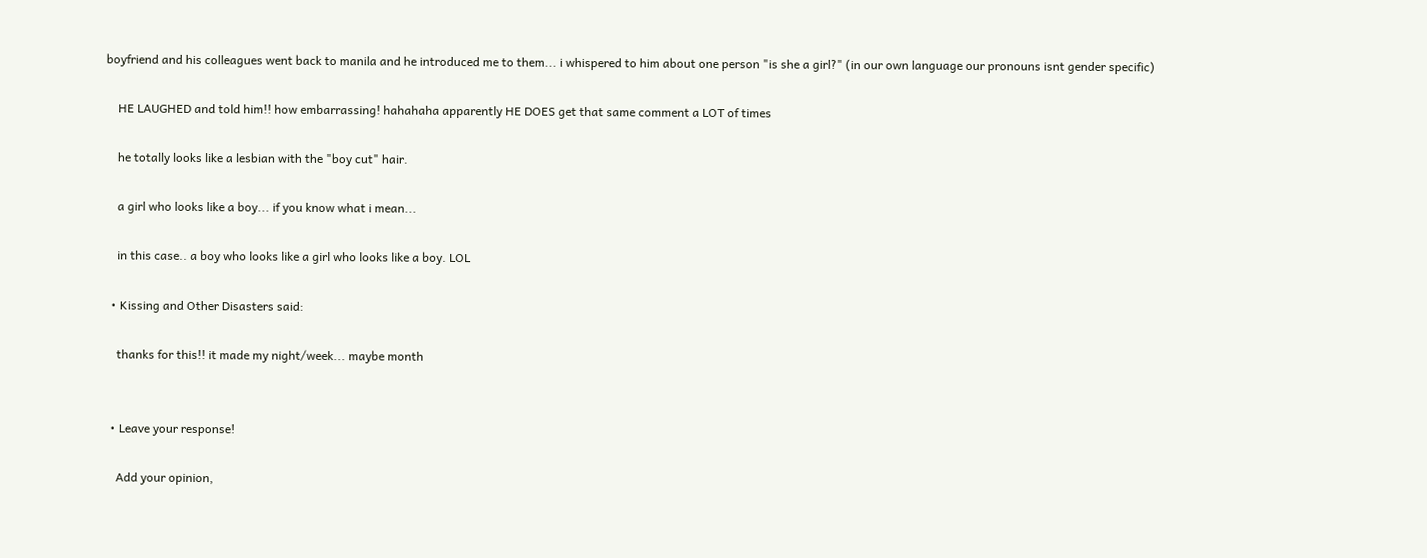boyfriend and his colleagues went back to manila and he introduced me to them... i whispered to him about one person "is she a girl?" (in our own language our pronouns isnt gender specific)

    HE LAUGHED and told him!! how embarrassing! hahahaha apparently HE DOES get that same comment a LOT of times

    he totally looks like a lesbian with the "boy cut" hair.

    a girl who looks like a boy... if you know what i mean...

    in this case.. a boy who looks like a girl who looks like a boy. LOL

  • Kissing and Other Disasters said:

    thanks for this!! it made my night/week... maybe month


  • Leave your response!

    Add your opinion,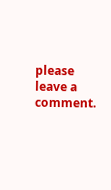please leave a comment.